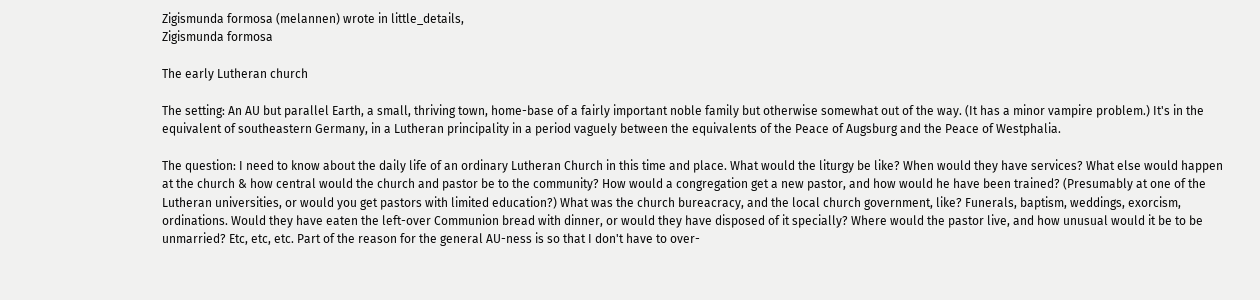Zigismunda formosa (melannen) wrote in little_details,
Zigismunda formosa

The early Lutheran church

The setting: An AU but parallel Earth, a small, thriving town, home-base of a fairly important noble family but otherwise somewhat out of the way. (It has a minor vampire problem.) It's in the equivalent of southeastern Germany, in a Lutheran principality in a period vaguely between the equivalents of the Peace of Augsburg and the Peace of Westphalia.

The question: I need to know about the daily life of an ordinary Lutheran Church in this time and place. What would the liturgy be like? When would they have services? What else would happen at the church & how central would the church and pastor be to the community? How would a congregation get a new pastor, and how would he have been trained? (Presumably at one of the Lutheran universities, or would you get pastors with limited education?) What was the church bureacracy, and the local church government, like? Funerals, baptism, weddings, exorcism, ordinations. Would they have eaten the left-over Communion bread with dinner, or would they have disposed of it specially? Where would the pastor live, and how unusual would it be to be unmarried? Etc, etc, etc. Part of the reason for the general AU-ness is so that I don't have to over-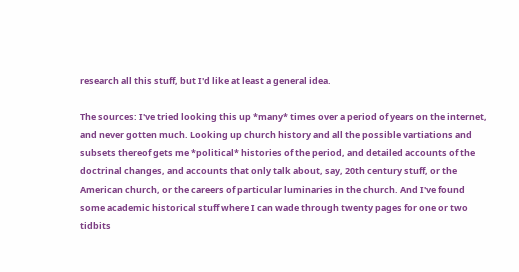research all this stuff, but I'd like at least a general idea.

The sources: I've tried looking this up *many* times over a period of years on the internet, and never gotten much. Looking up church history and all the possible vartiations and subsets thereof gets me *political* histories of the period, and detailed accounts of the doctrinal changes, and accounts that only talk about, say, 20th century stuff, or the American church, or the careers of particular luminaries in the church. And I've found some academic historical stuff where I can wade through twenty pages for one or two tidbits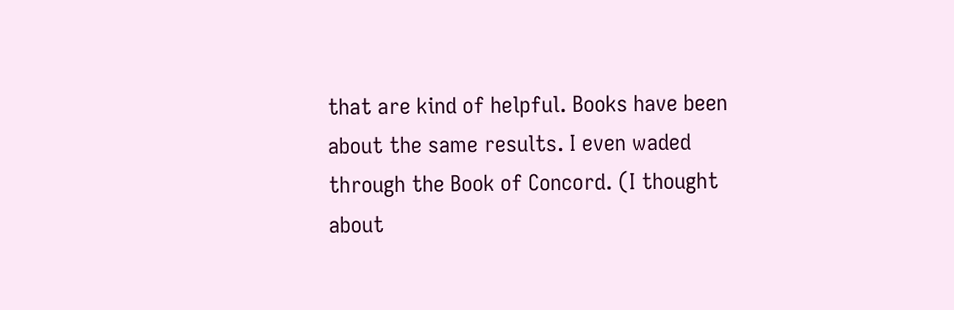that are kind of helpful. Books have been about the same results. I even waded through the Book of Concord. (I thought about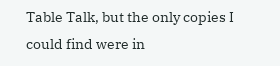Table Talk, but the only copies I could find were in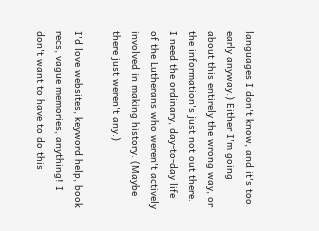languages I don't know, and it's too early anyway.) Either I'm going about this entirely the wrong way, or the information's just not out there. I need the ordinary, day-to-day life of the Lutherans who weren't actively involved in making history. (Maybe there just weren't any.)

I'd love websites, keyword help, book recs, vague memories, anything! I don't want to have to do this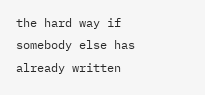the hard way if somebody else has already written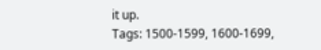it up.
Tags: 1500-1599, 1600-1699,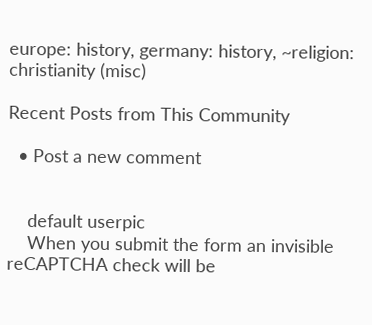europe: history, germany: history, ~religion: christianity (misc)

Recent Posts from This Community

  • Post a new comment


    default userpic
    When you submit the form an invisible reCAPTCHA check will be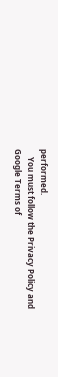performed.
    You must follow the Privacy Policy and Google Terms of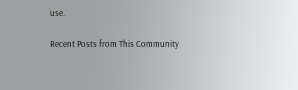use.

Recent Posts from This Community